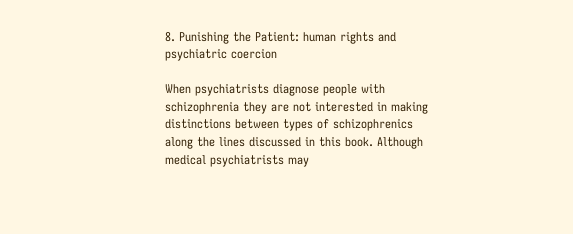8. Punishing the Patient: human rights and psychiatric coercion

When psychiatrists diagnose people with schizophrenia they are not interested in making distinctions between types of schizophrenics along the lines discussed in this book. Although medical psychiatrists may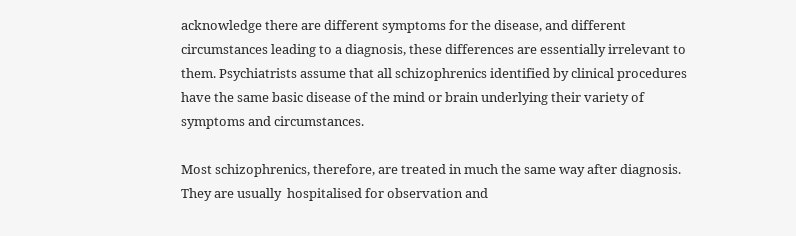acknowledge there are different symptoms for the disease, and different circumstances leading to a diagnosis, these differences are essentially irrelevant to them. Psychiatrists assume that all schizophrenics identified by clinical procedures have the same basic disease of the mind or brain underlying their variety of symptoms and circumstances.

Most schizophrenics, therefore, are treated in much the same way after diagnosis. They are usually  hospitalised for observation and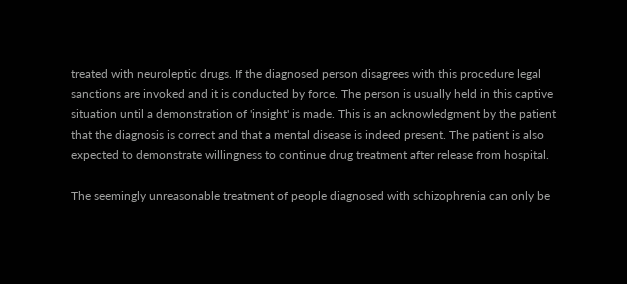treated with neuroleptic drugs. If the diagnosed person disagrees with this procedure legal sanctions are invoked and it is conducted by force. The person is usually held in this captive situation until a demonstration of 'insight' is made. This is an acknowledgment by the patient that the diagnosis is correct and that a mental disease is indeed present. The patient is also expected to demonstrate willingness to continue drug treatment after release from hospital.

The seemingly unreasonable treatment of people diagnosed with schizophrenia can only be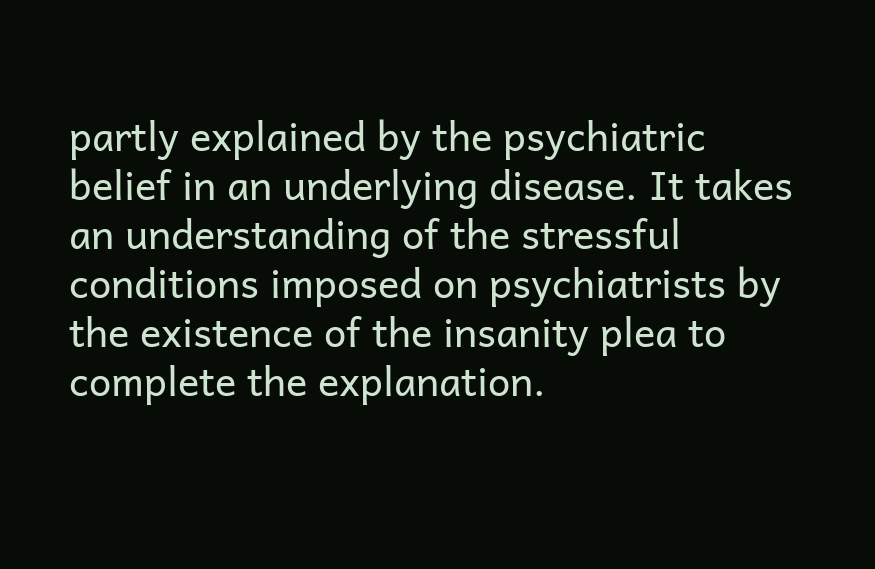partly explained by the psychiatric belief in an underlying disease. It takes an understanding of the stressful conditions imposed on psychiatrists by the existence of the insanity plea to complete the explanation.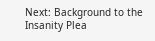Next: Background to the Insanity Plea